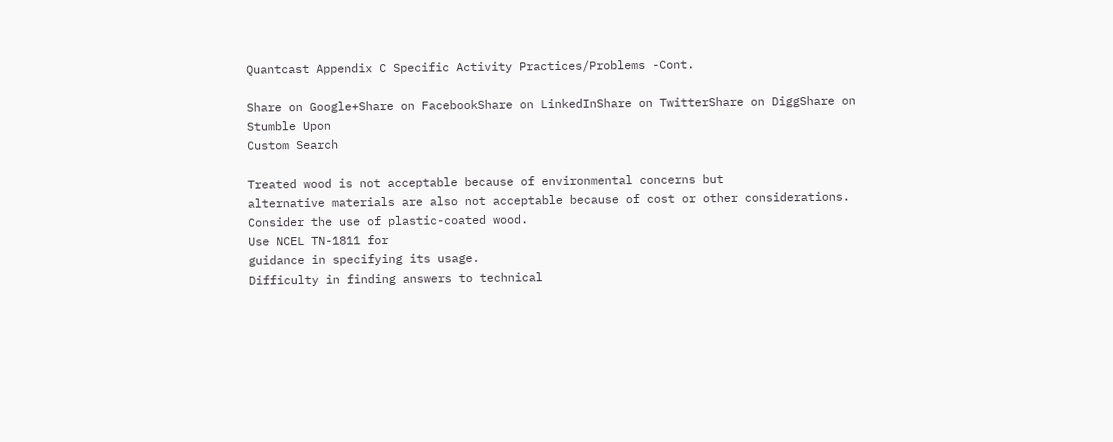Quantcast Appendix C Specific Activity Practices/Problems -Cont.

Share on Google+Share on FacebookShare on LinkedInShare on TwitterShare on DiggShare on Stumble Upon
Custom Search

Treated wood is not acceptable because of environmental concerns but
alternative materials are also not acceptable because of cost or other considerations.
Consider the use of plastic-coated wood.
Use NCEL TN-1811 for
guidance in specifying its usage.
Difficulty in finding answers to technical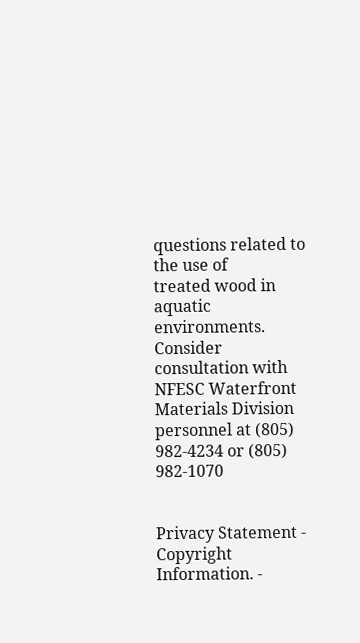questions related to the use of
treated wood in aquatic environments.
Consider consultation with NFESC Waterfront Materials Division
personnel at (805) 982-4234 or (805) 982-1070


Privacy Statement - Copyright Information. -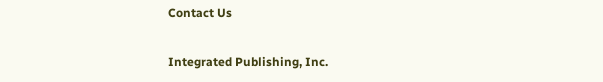Contact Us

Integrated Publishing, Inc.